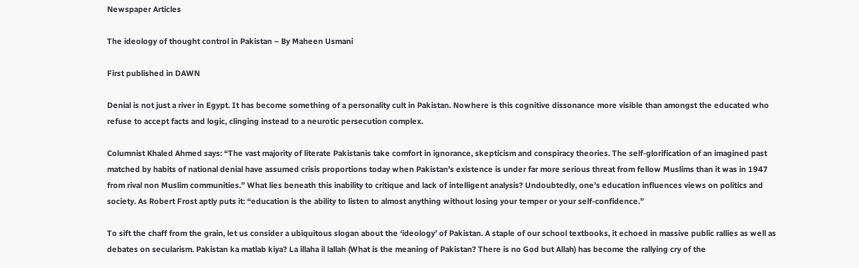Newspaper Articles

The ideology of thought control in Pakistan – By Maheen Usmani

First published in DAWN

Denial is not just a river in Egypt. It has become something of a personality cult in Pakistan. Nowhere is this cognitive dissonance more visible than amongst the educated who refuse to accept facts and logic, clinging instead to a neurotic persecution complex.

Columnist Khaled Ahmed says: “The vast majority of literate Pakistanis take comfort in ignorance, skepticism and conspiracy theories. The self-glorification of an imagined past matched by habits of national denial have assumed crisis proportions today when Pakistan’s existence is under far more serious threat from fellow Muslims than it was in 1947 from rival non Muslim communities.” What lies beneath this inability to critique and lack of intelligent analysis? Undoubtedly, one’s education influences views on politics and society. As Robert Frost aptly puts it: “education is the ability to listen to almost anything without losing your temper or your self-confidence.”

To sift the chaff from the grain, let us consider a ubiquitous slogan about the ‘ideology’ of Pakistan. A staple of our school textbooks, it echoed in massive public rallies as well as debates on secularism. Pakistan ka matlab kiya? La illaha il lallah (What is the meaning of Pakistan? There is no God but Allah) has become the rallying cry of the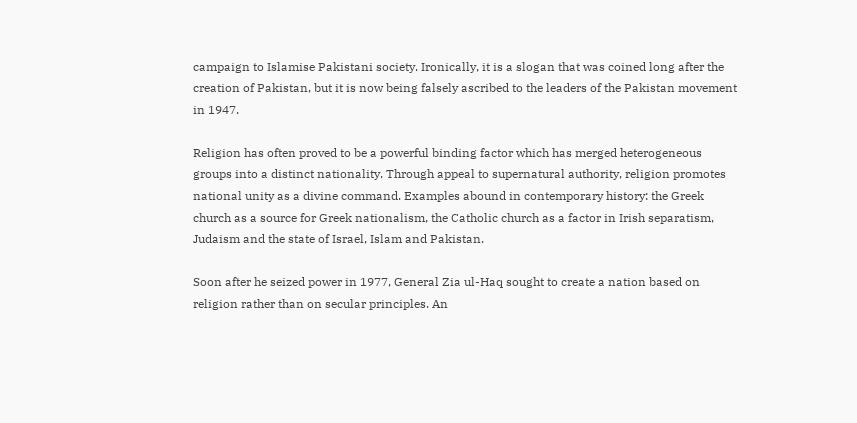campaign to Islamise Pakistani society. Ironically, it is a slogan that was coined long after the creation of Pakistan, but it is now being falsely ascribed to the leaders of the Pakistan movement in 1947.

Religion has often proved to be a powerful binding factor which has merged heterogeneous groups into a distinct nationality. Through appeal to supernatural authority, religion promotes national unity as a divine command. Examples abound in contemporary history: the Greek church as a source for Greek nationalism, the Catholic church as a factor in Irish separatism, Judaism and the state of Israel, Islam and Pakistan.

Soon after he seized power in 1977, General Zia ul-Haq sought to create a nation based on religion rather than on secular principles. An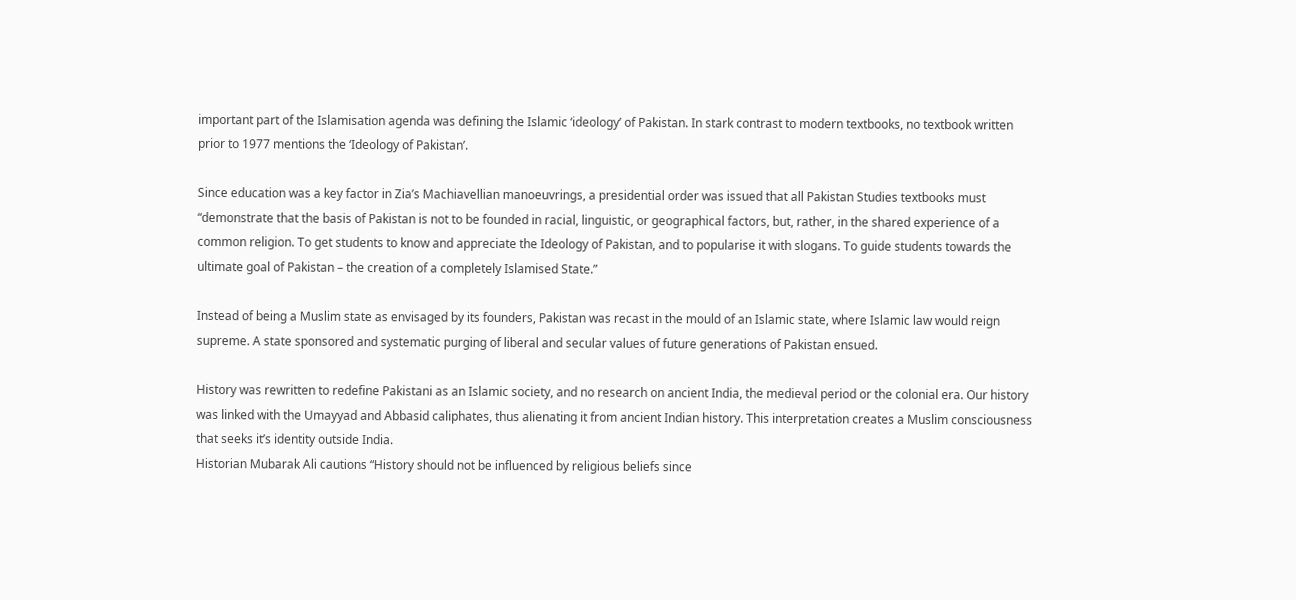important part of the Islamisation agenda was defining the Islamic ‘ideology’ of Pakistan. In stark contrast to modern textbooks, no textbook written prior to 1977 mentions the ‘Ideology of Pakistan’.

Since education was a key factor in Zia’s Machiavellian manoeuvrings, a presidential order was issued that all Pakistan Studies textbooks must “demonstrate that the basis of Pakistan is not to be founded in racial, linguistic, or geographical factors, but, rather, in the shared experience of a common religion. To get students to know and appreciate the Ideology of Pakistan, and to popularise it with slogans. To guide students towards the ultimate goal of Pakistan – the creation of a completely Islamised State.”

Instead of being a Muslim state as envisaged by its founders, Pakistan was recast in the mould of an Islamic state, where Islamic law would reign supreme. A state sponsored and systematic purging of liberal and secular values of future generations of Pakistan ensued.

History was rewritten to redefine Pakistani as an Islamic society, and no research on ancient India, the medieval period or the colonial era. Our history was linked with the Umayyad and Abbasid caliphates, thus alienating it from ancient Indian history. This interpretation creates a Muslim consciousness that seeks it’s identity outside India.
Historian Mubarak Ali cautions “History should not be influenced by religious beliefs since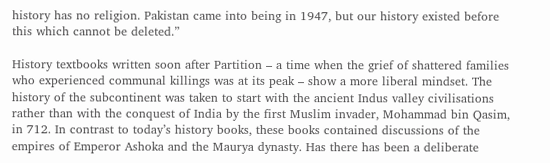history has no religion. Pakistan came into being in 1947, but our history existed before this which cannot be deleted.”

History textbooks written soon after Partition – a time when the grief of shattered families who experienced communal killings was at its peak – show a more liberal mindset. The history of the subcontinent was taken to start with the ancient Indus valley civilisations rather than with the conquest of India by the first Muslim invader, Mohammad bin Qasim, in 712. In contrast to today’s history books, these books contained discussions of the empires of Emperor Ashoka and the Maurya dynasty. Has there has been a deliberate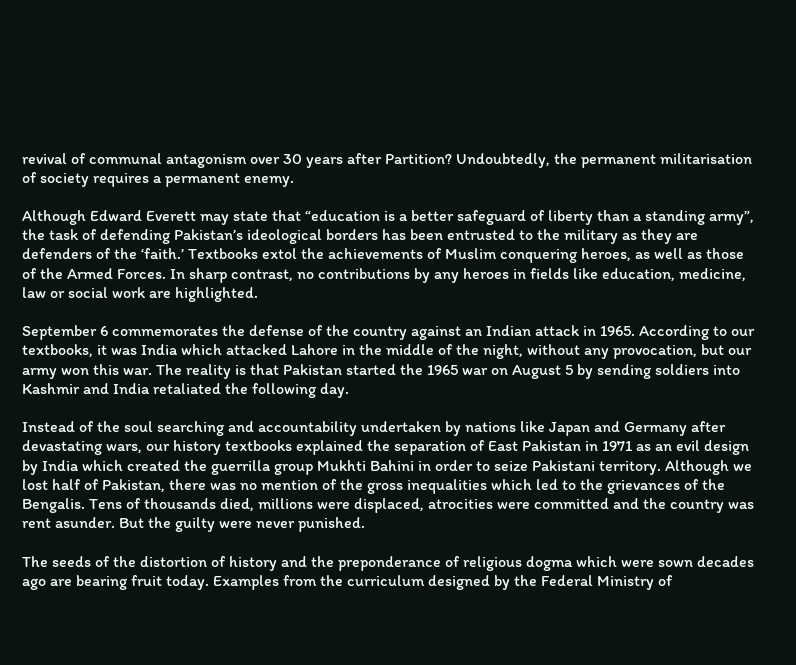revival of communal antagonism over 30 years after Partition? Undoubtedly, the permanent militarisation of society requires a permanent enemy.

Although Edward Everett may state that “education is a better safeguard of liberty than a standing army”, the task of defending Pakistan’s ideological borders has been entrusted to the military as they are defenders of the ‘faith.’ Textbooks extol the achievements of Muslim conquering heroes, as well as those of the Armed Forces. In sharp contrast, no contributions by any heroes in fields like education, medicine, law or social work are highlighted.

September 6 commemorates the defense of the country against an Indian attack in 1965. According to our textbooks, it was India which attacked Lahore in the middle of the night, without any provocation, but our army won this war. The reality is that Pakistan started the 1965 war on August 5 by sending soldiers into Kashmir and India retaliated the following day.

Instead of the soul searching and accountability undertaken by nations like Japan and Germany after devastating wars, our history textbooks explained the separation of East Pakistan in 1971 as an evil design by India which created the guerrilla group Mukhti Bahini in order to seize Pakistani territory. Although we lost half of Pakistan, there was no mention of the gross inequalities which led to the grievances of the Bengalis. Tens of thousands died, millions were displaced, atrocities were committed and the country was rent asunder. But the guilty were never punished.

The seeds of the distortion of history and the preponderance of religious dogma which were sown decades ago are bearing fruit today. Examples from the curriculum designed by the Federal Ministry of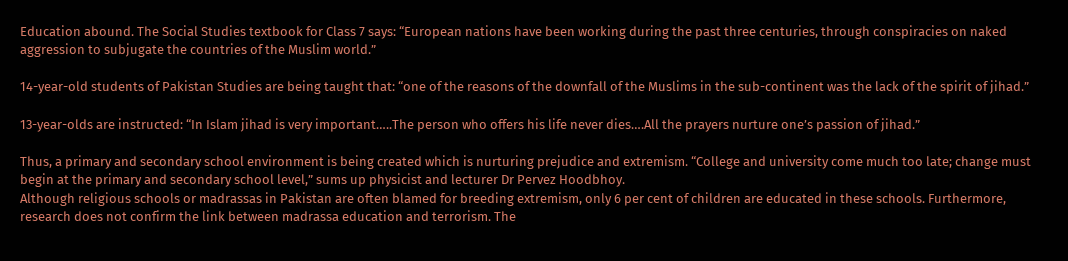Education abound. The Social Studies textbook for Class 7 says: “European nations have been working during the past three centuries, through conspiracies on naked aggression to subjugate the countries of the Muslim world.”

14-year-old students of Pakistan Studies are being taught that: “one of the reasons of the downfall of the Muslims in the sub-continent was the lack of the spirit of jihad.”

13-year-olds are instructed: “In Islam jihad is very important…..The person who offers his life never dies….All the prayers nurture one’s passion of jihad.”

Thus, a primary and secondary school environment is being created which is nurturing prejudice and extremism. “College and university come much too late; change must begin at the primary and secondary school level,” sums up physicist and lecturer Dr Pervez Hoodbhoy.
Although religious schools or madrassas in Pakistan are often blamed for breeding extremism, only 6 per cent of children are educated in these schools. Furthermore, research does not confirm the link between madrassa education and terrorism. The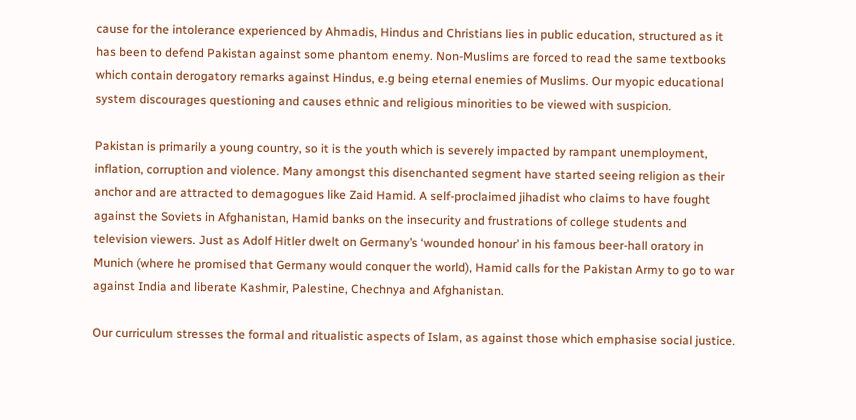cause for the intolerance experienced by Ahmadis, Hindus and Christians lies in public education, structured as it has been to defend Pakistan against some phantom enemy. Non-Muslims are forced to read the same textbooks which contain derogatory remarks against Hindus, e.g being eternal enemies of Muslims. Our myopic educational system discourages questioning and causes ethnic and religious minorities to be viewed with suspicion.

Pakistan is primarily a young country, so it is the youth which is severely impacted by rampant unemployment, inflation, corruption and violence. Many amongst this disenchanted segment have started seeing religion as their anchor and are attracted to demagogues like Zaid Hamid. A self-proclaimed jihadist who claims to have fought against the Soviets in Afghanistan, Hamid banks on the insecurity and frustrations of college students and television viewers. Just as Adolf Hitler dwelt on Germany’s ‘wounded honour’ in his famous beer-hall oratory in Munich (where he promised that Germany would conquer the world), Hamid calls for the Pakistan Army to go to war against India and liberate Kashmir, Palestine, Chechnya and Afghanistan.

Our curriculum stresses the formal and ritualistic aspects of Islam, as against those which emphasise social justice.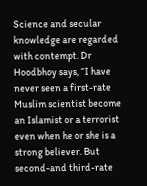Science and secular knowledge are regarded with contempt. Dr Hoodbhoy says, “I have never seen a first-rate Muslim scientist become an Islamist or a terrorist even when he or she is a strong believer. But second-and third-rate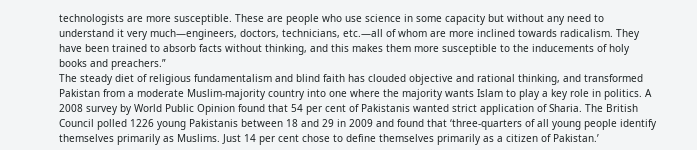technologists are more susceptible. These are people who use science in some capacity but without any need to understand it very much—engineers, doctors, technicians, etc.—all of whom are more inclined towards radicalism. They have been trained to absorb facts without thinking, and this makes them more susceptible to the inducements of holy books and preachers.”
The steady diet of religious fundamentalism and blind faith has clouded objective and rational thinking, and transformed Pakistan from a moderate Muslim-majority country into one where the majority wants Islam to play a key role in politics. A 2008 survey by World Public Opinion found that 54 per cent of Pakistanis wanted strict application of Sharia. The British Council polled 1226 young Pakistanis between 18 and 29 in 2009 and found that ‘three-quarters of all young people identify themselves primarily as Muslims. Just 14 per cent chose to define themselves primarily as a citizen of Pakistan.’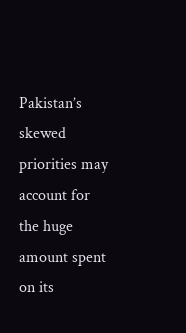Pakistan’s skewed priorities may account for the huge amount spent on its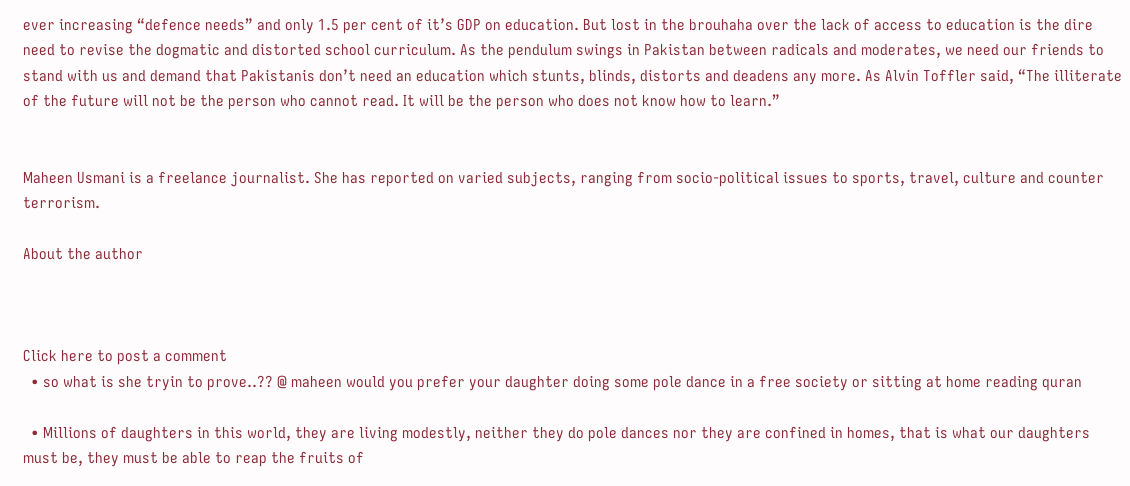ever increasing “defence needs” and only 1.5 per cent of it’s GDP on education. But lost in the brouhaha over the lack of access to education is the dire need to revise the dogmatic and distorted school curriculum. As the pendulum swings in Pakistan between radicals and moderates, we need our friends to stand with us and demand that Pakistanis don’t need an education which stunts, blinds, distorts and deadens any more. As Alvin Toffler said, “The illiterate of the future will not be the person who cannot read. It will be the person who does not know how to learn.”


Maheen Usmani is a freelance journalist. She has reported on varied subjects, ranging from socio-political issues to sports, travel, culture and counter terrorism.

About the author



Click here to post a comment
  • so what is she tryin to prove..?? @ maheen would you prefer your daughter doing some pole dance in a free society or sitting at home reading quran

  • Millions of daughters in this world, they are living modestly, neither they do pole dances nor they are confined in homes, that is what our daughters must be, they must be able to reap the fruits of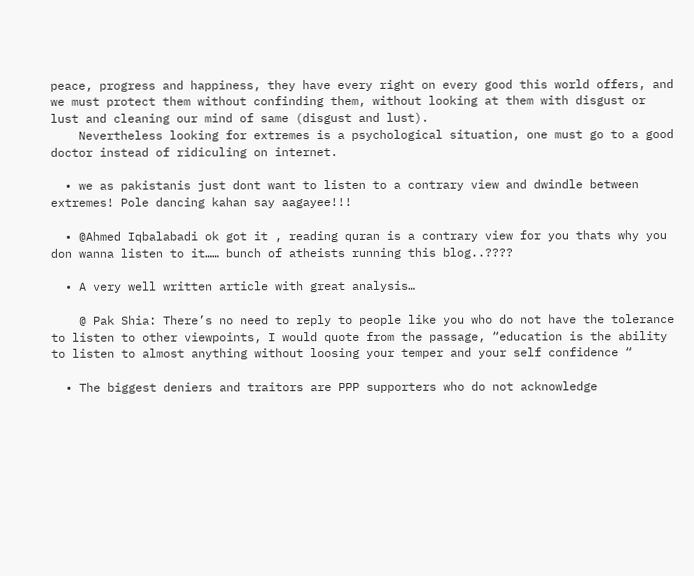peace, progress and happiness, they have every right on every good this world offers, and we must protect them without confinding them, without looking at them with disgust or lust and cleaning our mind of same (disgust and lust).
    Nevertheless looking for extremes is a psychological situation, one must go to a good doctor instead of ridiculing on internet.

  • we as pakistanis just dont want to listen to a contrary view and dwindle between extremes! Pole dancing kahan say aagayee!!!

  • @Ahmed Iqbalabadi ok got it , reading quran is a contrary view for you thats why you don wanna listen to it…… bunch of atheists running this blog..????

  • A very well written article with great analysis…

    @ Pak Shia: There’s no need to reply to people like you who do not have the tolerance to listen to other viewpoints, I would quote from the passage, “education is the ability to listen to almost anything without loosing your temper and your self confidence “

  • The biggest deniers and traitors are PPP supporters who do not acknowledge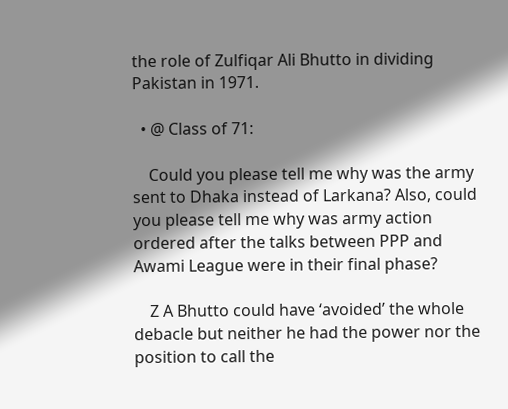the role of Zulfiqar Ali Bhutto in dividing Pakistan in 1971.

  • @ Class of 71:

    Could you please tell me why was the army sent to Dhaka instead of Larkana? Also, could you please tell me why was army action ordered after the talks between PPP and Awami League were in their final phase?

    Z A Bhutto could have ‘avoided’ the whole debacle but neither he had the power nor the position to call the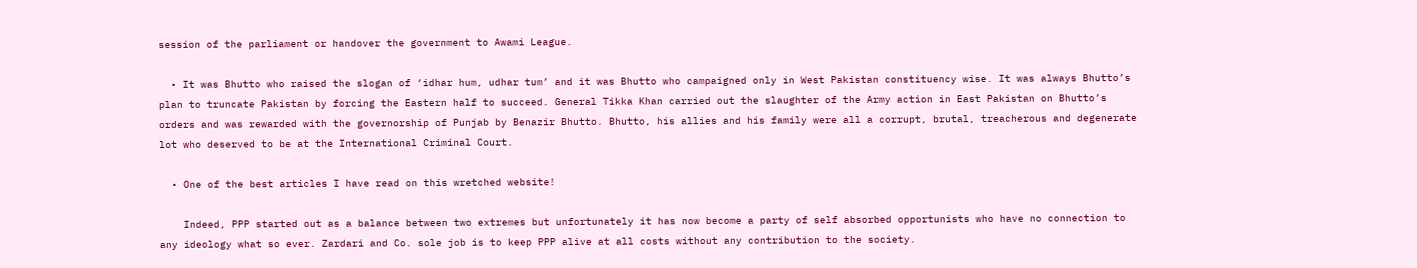session of the parliament or handover the government to Awami League.

  • It was Bhutto who raised the slogan of ‘idhar hum, udhar tum’ and it was Bhutto who campaigned only in West Pakistan constituency wise. It was always Bhutto’s plan to truncate Pakistan by forcing the Eastern half to succeed. General Tikka Khan carried out the slaughter of the Army action in East Pakistan on Bhutto’s orders and was rewarded with the governorship of Punjab by Benazir Bhutto. Bhutto, his allies and his family were all a corrupt, brutal, treacherous and degenerate lot who deserved to be at the International Criminal Court.

  • One of the best articles I have read on this wretched website!

    Indeed, PPP started out as a balance between two extremes but unfortunately it has now become a party of self absorbed opportunists who have no connection to any ideology what so ever. Zardari and Co. sole job is to keep PPP alive at all costs without any contribution to the society.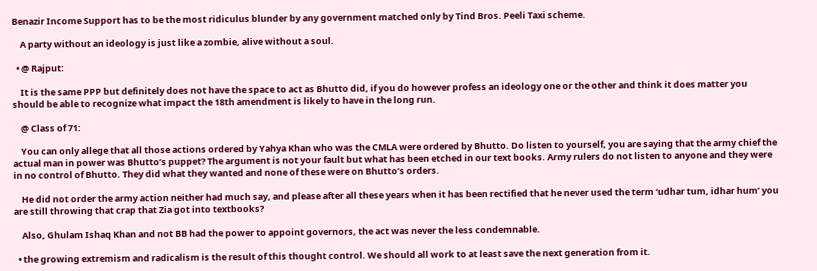Benazir Income Support has to be the most ridiculus blunder by any government matched only by Tind Bros. Peeli Taxi scheme.

    A party without an ideology is just like a zombie, alive without a soul.

  • @ Rajput:

    It is the same PPP but definitely does not have the space to act as Bhutto did, if you do however profess an ideology one or the other and think it does matter you should be able to recognize what impact the 18th amendment is likely to have in the long run.

    @ Class of 71:

    You can only allege that all those actions ordered by Yahya Khan who was the CMLA were ordered by Bhutto. Do listen to yourself, you are saying that the army chief the actual man in power was Bhutto’s puppet? The argument is not your fault but what has been etched in our text books. Army rulers do not listen to anyone and they were in no control of Bhutto. They did what they wanted and none of these were on Bhutto’s orders.

    He did not order the army action neither had much say, and please after all these years when it has been rectified that he never used the term ‘udhar tum, idhar hum’ you are still throwing that crap that Zia got into textbooks?

    Also, Ghulam Ishaq Khan and not BB had the power to appoint governors, the act was never the less condemnable.

  • the growing extremism and radicalism is the result of this thought control. We should all work to at least save the next generation from it.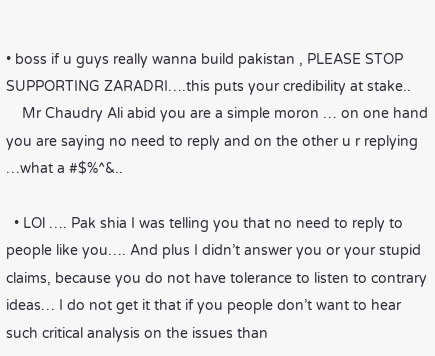• boss if u guys really wanna build pakistan , PLEASE STOP SUPPORTING ZARADRI….this puts your credibility at stake..
    Mr Chaudry Ali abid you are a simple moron … on one hand you are saying no need to reply and on the other u r replying …what a #$%^&..

  • LOl …. Pak shia I was telling you that no need to reply to people like you…. And plus I didn’t answer you or your stupid claims, because you do not have tolerance to listen to contrary ideas… I do not get it that if you people don’t want to hear such critical analysis on the issues than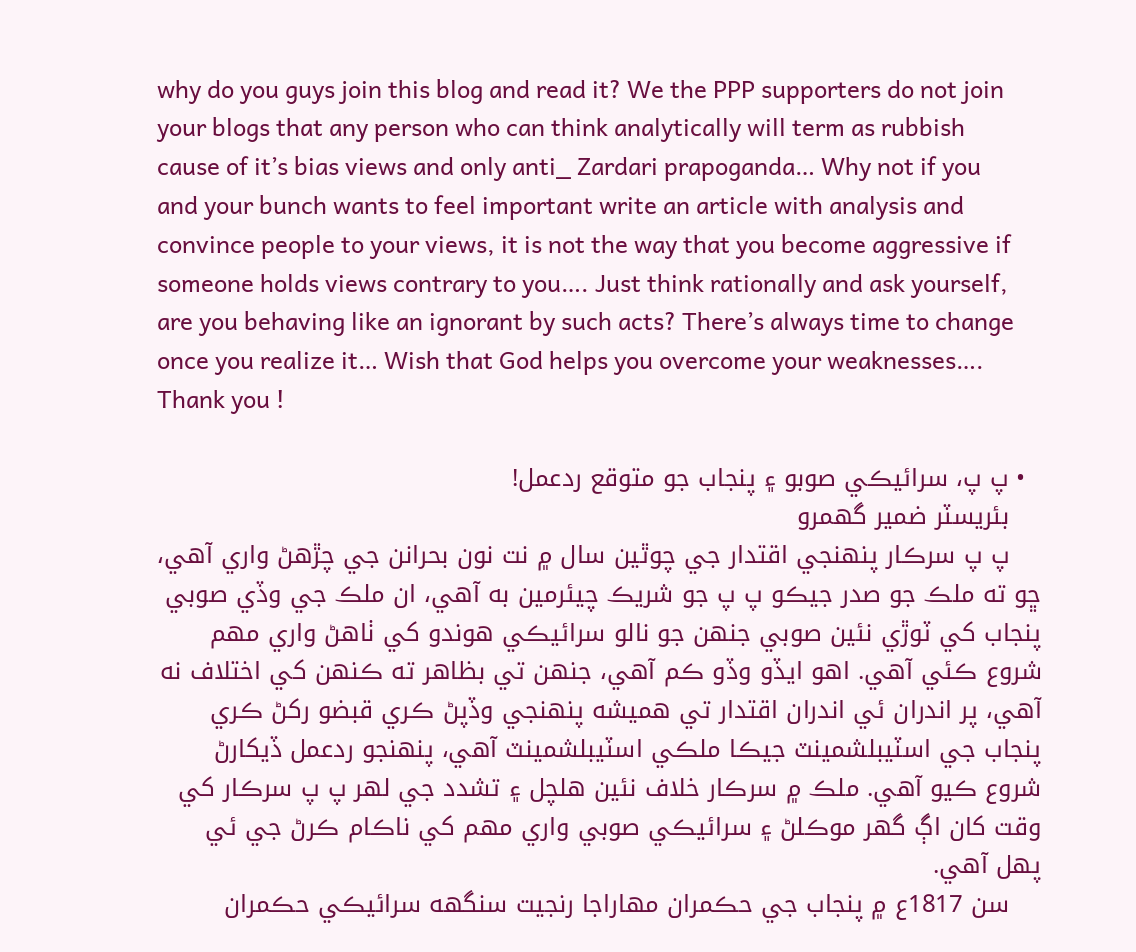why do you guys join this blog and read it? We the PPP supporters do not join your blogs that any person who can think analytically will term as rubbish cause of it’s bias views and only anti_ Zardari prapoganda… Why not if you and your bunch wants to feel important write an article with analysis and convince people to your views, it is not the way that you become aggressive if someone holds views contrary to you…. Just think rationally and ask yourself, are you behaving like an ignorant by such acts? There’s always time to change once you realize it… Wish that God helps you overcome your weaknesses…. Thank you !

  • پ پ، سرائيڪي صوبو ۽ پنجاب جو متوقع ردعمل!
    بئريسٽر ضمير گهمرو
    پ پ سرڪار پنهنجي اقتدار جي چوٿين سال ۾ نت نون بحرانن جي چڙهڻ واري آهي، ڇو ته ملڪ جو صدر جيڪو پ پ جو شريڪ چيئرمين به آهي، ان ملڪ جي وڏي صوبي پنجاب کي ٽوڙي نئين صوبي جنهن جو نالو سرائيڪي هوندو کي ٺاهڻ واري مهم شروع ڪئي آهي. اهو ايڏو وڏو ڪم آهي، جنهن تي بظاهر ته ڪنهن کي اختلاف نه آهي، پر اندران ئي اندران اقتدار تي هميشه پنهنجي وڏپڻ ڪري قبضو رکڻ ڪري پنجاب جي اسٽيبلشمينٽ جيڪا ملڪي اسٽيبلشمينٽ آهي، پنهنجو ردعمل ڏيکارڻ شروع ڪيو آهي. ملڪ ۾ سرڪار خلاف نئين هلچل ۽ تشدد جي لهر پ پ سرڪار کي وقت کان اڳ گهر موڪلڻ ۽ سرائيڪي صوبي واري مهم کي ناڪام ڪرڻ جي ئي پهل آهي.
    سن 1817ع ۾ پنجاب جي حڪمران مهاراجا رنجيت سنگهه سرائيڪي حڪمران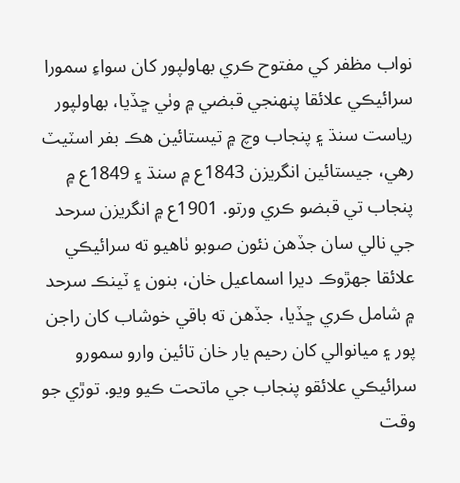نواب مظفر کي مفتوح ڪري بهاولپور کان سواءِ سمورا سرائيڪي علائقا پنهنجي قبضي ۾ وٺي ڇڏيا، بهاولپور رياست سنڌ ۽ پنجاب وچ ۾ تيستائين هڪ بفر اسٽيٽ رهي، جيستائين انگريزن 1843ع ۾ سنڌ ۽ 1849ع ۾ پنجاب تي قبضو ڪري ورتو. 1901ع ۾ انگريزن سرحد جي نالي سان جڏهن نئون صوبو ٺاهيو ته سرائيڪي علائقا جهڙوڪ ديرا اسماعيل خان، بنون ۽ ٽينڪ سرحد ۾ شامل ڪري ڇڏيا، جڏهن ته باقي خوشاب کان راجن پور ۽ ميانوالي کان رحيم يار خان تائين وارو سمورو سرائيڪي علائقو پنجاب جي ماتحت ڪيو ويو. توڙي جو وقت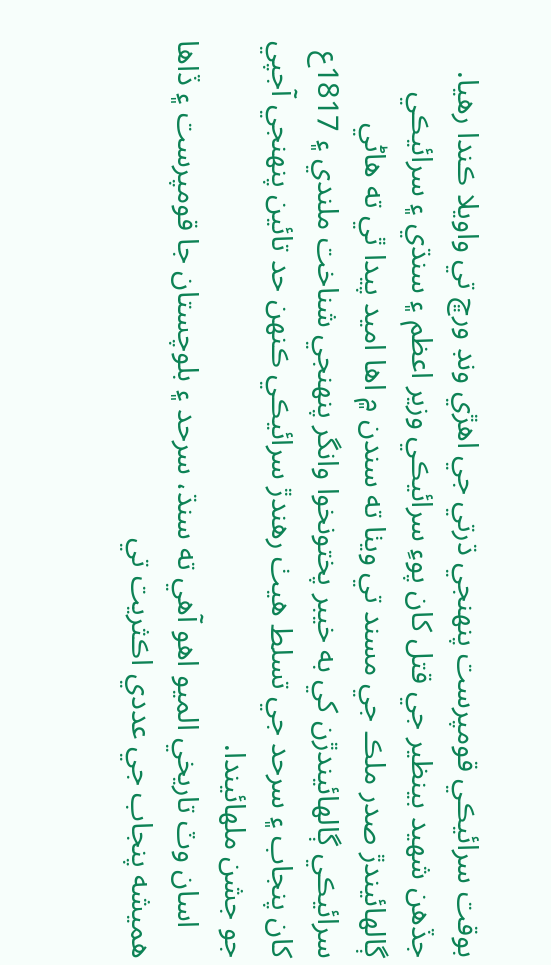بوقت سرائيڪي قومپرست پنهنجي ڌرتي جي اهڙي ونڊ ورڇ تي واويلا ڪندا رهيا. جڏهن شهيد بينظير جي قتل کان پوءِ سرائيڪي وزير اعظم ۽ سنڌي ۽ سرائيڪي ڳالهائيندڙ صدر ملڪ جي مسند تي ويٺا ته سندن ۾ اها اميد پيدا ٿي ته هاڻي سرائيڪي ڳالهائيندڙن کي به خيبر پختونخوا وانگر پنهنجي شناخت ملندي ۽ 1817ع کان پنجاب ۽ سرحد جي تسلط هيٺ رهندڙ سرائيڪي ڪنهن حد تائين پنهنجي آجپي جو جشن ملهائيندا.
    اسان وٽ تاريخي الميو اهو آهي ته سنڌ، سرحد ۽ بلوچستان جا قومپرست ۽ ڏاها هميشه پنجاب جي عددي اڪثريت تي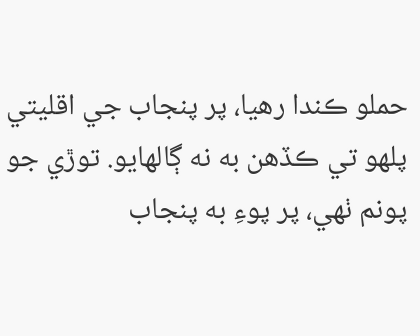حملو ڪندا رهيا، پر پنجاب جي اقليتي پلهو تي ڪڏهن به نه ڳالهايو. توڙي جو پونم ٺهي، پر پوءِ به پنجاب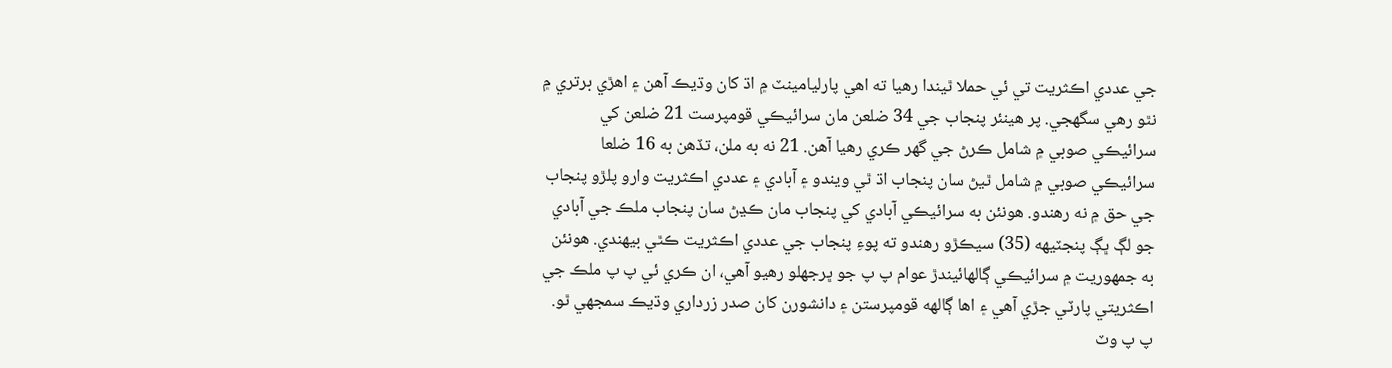جي عددي اڪثريت تي ئي حملا ٿيندا رهيا ته اهي پارليامينٽ ۾ اڌ کان وڌيڪ آهن ۽ اهڙي برتري ۾ نٿو رهي سگهجي. پر هينئر پنجاب جي 34 ضلعن مان سرائيڪي قومپرست 21 ضلعن کي سرائيڪي صوبي ۾ شامل ڪرڻ جي گهر ڪري رهيا آهن. 21 نه به ملن، تڏهن به 16 ضلعا سرائيڪي صوبي ۾ شامل ٿيڻ سان پنجاب اڌ ٿي ويندو ۽ آبادي ۽ عددي اڪثريت وارو پلڙو پنجاب جي حق ۾ نه رهندو. هونئن به سرائيڪي آبادي کي پنجاب مان ڪڍڻ سان پنجاب ملڪ جي آبادي جو لڳ ڀڳ پنجٽيهه (35) سيڪڙو رهندو ته پوءِ پنجاب جي عددي اڪثريت ڪٿي بيهندي. هونئن به جمهوريت ۾ سرائيڪي ڳالهائيندڙ عوام پ پ جو ڀرجهلو رهيو آهي، ان ڪري ئي پ پ ملڪ جي اڪثريتي پارٽي جڙي آهي ۽ اها ڳالهه قومپرستن ۽ دانشورن کان صدر زرداري وڌيڪ سمجهي ٿو. پ پ وٽ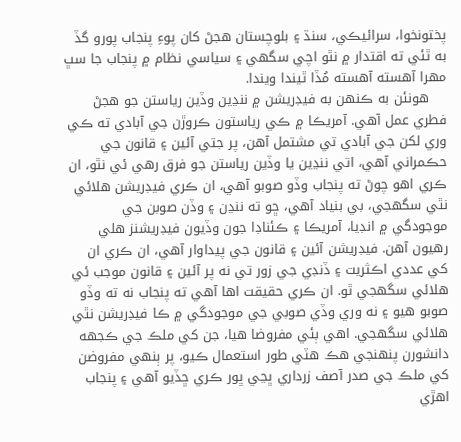پختونخوا، سرائيڪي، سنڌ ۽ بلوچستان هجڻ کان پوءِ پنجاب پورو گڏ به ٿئي ته اقتدار ۾ نٿو اچي سگهي ۽ سياسي نظام ۾ پنجاب جا سڀ مهرا آهسته آهسته مُڏا ٿيندا ويندا.
    هونئن به ڪنهن به فيڊريشن ۾ ننڍين وڏين رياستن جو هجڻ فطري عمل آهي. آمريڪا ۾ ڪي رياستون ڪروڙن جي آبادي ته ڪي وري لکن جي آبادي تي مشتمل آهن، پر جتي آئين ۽ قانون جي حڪمراني آهي، اتي ننڍين يا وڏين رياستن جو فرق رهي ئي نٿو، ان ڪري اهو چوڻ ته پنجاب وڏو صوبو آهي، ان ڪري فيڊريشن هلائي نٿي سگهجي، بي بنياد آهي، ڇو ته ننڍن ۽ وڏن صوبن جي موجودگي ۾ انڊيا، آمريڪا ۽ ڪئناڊا جون وڏيون فيڊريشنز هلي رهيون آهن. فيڊريشن آئين ۽ قانون جي پيداوار آهي، ان ڪري ان کي عددي اڪثريت ۽ ڏنڊي جي زور تي نه پر آئين ۽ قانون موجب ئي هلائي سگهجي ٿو. ان ڪري حقيقت اها آهي ته پنجاب نه ته وڏو صوبو هيو ۽ نه وري وڏي صوبي جي موجودگي ۾ ڪا فيڊريشن نٿي هلائي سگهجي. اهي ٻئي مفروضا هيا، جن کي ملڪ جي ڪجهه دانشورن پنهنجي هڪ هٽي طور استعمال ڪيو، پر ٻنهي مفروضن کي ملڪ جي صدر آصف زرداري ڀڃي ڀور ڪري ڇڏيو آهي ۽ پنجاب اهڙي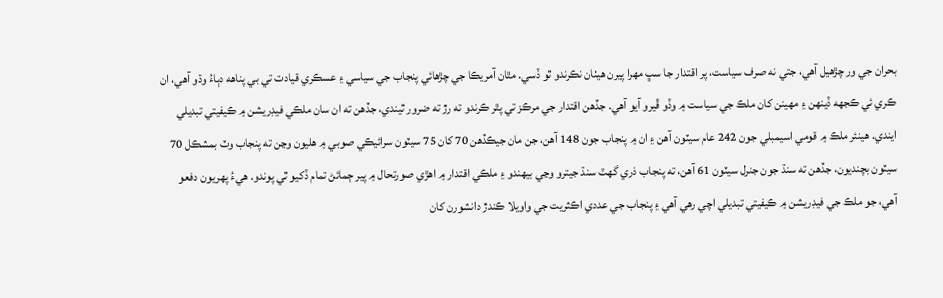بحران جي ور چڙهيل آهي، جتي نه صرف سياست، پر اقتدار جا سڀ مهرا پيرن هيٺان نڪرندو ٿو ڏسي. مٿان آمريڪا جي چڙهائي پنجاب جي سياسي ۽ عسڪري قيادت تي بي پناهه دٻاءُ وڌو آهي، ان ڪري ئي ڪجهه ڏينهن ۽ مهينن کان ملڪ جي سياست ۾ وڏو ڦيرو آيو آهي. جڏهن اقتدار جي مرڪز تي پٿر ڪرندو ته رڙ ته ضرور ٿيندي، جڏهن ته ان سان ملڪي فيڊريشن ۾ ڪيفيتي تبديلي ايندي. هينئر ملڪ ۾ قومي اسيمبلي جون 242 عام سيٽون آهن ۽ ان ۾ پنجاب جون 148 آهن، جن مان جيڪڏهن 70 کان 75 سيٽون سرائيڪي صوبي ۾ هليون وڃن ته پنجاب وٽ بمشڪل 70 سيٽون بچنديون، جڏهن ته سنڌ جون جنرل سيٽون 61 آهن، ته پنجاب ذري گهٽ سنڌ جيترو وڃي بيهندو ۽ ملڪي اقتدار ۾ اهڙي صورتحال ۾ پير ڄمائڻ تمام ڏکيو ٿي پوندو. هيءُ پهريون دفعو آهي، جو ملڪ جي فيڊريشن ۾ ڪيفيتي تبديلي اچي رهي آهي ۽ پنجاب جي عددي اڪثريت جي واويلا ڪندڙ دانشورن کان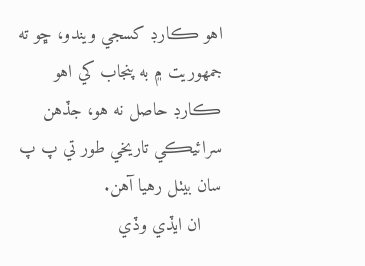اهو ڪارڊ کسجي ويندو، ڇو ته جمهوريت ۾ به پنجاب کي اهو ڪارڊ حاصل نه هو، جڏهن سرائيڪي تاريخي طور تي پ پ سان بيٺل رهيا آهن.
    ان ايڏي وڏي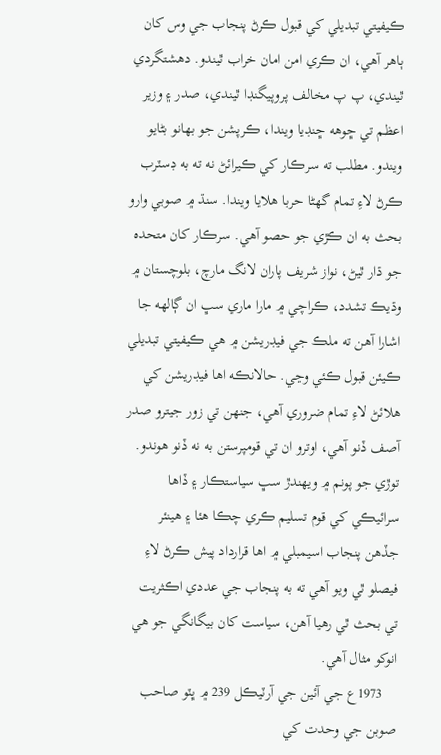ڪيفيتي تبديلي کي قبول ڪرڻ پنجاب جي وس کان ٻاهر آهي، ان ڪري امن امان خراب ٿيندو. دهشتگردي ٿيندي، پ پ مخالف پروپيگنڊا ٿيندي، صدر ۽ وزير اعظم تي ڇوهه ڇنڊيا ويندا، ڪرپشن جو بهانو بڻايو ويندو. مطلب ته سرڪار کي ڪيرائڻ نه ته به ڊسٽرب ڪرڻ لاءِ تمام گهڻا حربا هلايا ويندا. سنڌ ۾ صوبي وارو بحث به ان ڪڙي جو حصو آهي. سرڪار کان متحده جو ڌار ٿيڻ، نواز شريف پاران لانگ مارچ، بلوچستان ۾ وڌيڪ تشدد، ڪراچي ۾ مارا ماري سڀ ان ڳالهه جا اشارا آهن ته ملڪ جي فيڊريشن ۾ هي ڪيفيتي تبديلي ڪيئن قبول ڪئي وڃي. حالانڪه اها فيڊريشن کي هلائڻ لاءِ تمام ضروري آهي، جنهن تي زور جيترو صدر آصف ڏنو آهي، اوترو ان تي قومپرستن به نه ڏنو هوندو. توڙي جو پونم ۾ ويهندڙ سڀ سياستڪار ۽ ڏاها سرائيڪي کي قوم تسليم ڪري چڪا هئا ۽ هينئر جڏهن پنجاب اسيمبلي ۾ اها قرارداد پيش ڪرڻ لاءِ فيصلو ٿي ويو آهي ته به پنجاب جي عددي اڪثريت تي بحث ٿي رهيا آهن، سياست کان بيگانگي جو هي انوکو مثال آهي.
    1973ع جي آئين جي آرٽيڪل 239 ۾ ڀٽو صاحب صوبن جي وحدت کي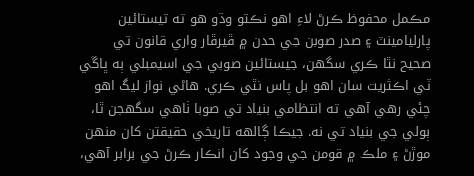مڪمل محفوظ ڪرڻ لاءِ اهو نڪتو وڌو هو ته تيستائين پارليامينٽ ۽ صدر صوبن جي حدن ۾ ڦيرڦار واري قانون تي صحيح نٿا ڪري سگهن، جيستائين صوبي جي اسيمبلي ٻه ڀاڱي ٽي اڪثريت سان اهو بل پاس نٿي ڪري. هاڻي نواز ليگ اهو چئي رهي آهي ته انتظامي بنياد تي صوبا ٺاهي سگهجن ٿا، ٻولي جي بنياد تي نه. جيڪا ڳالهه تاريخي حقيقتن کان منهن موڙڻ ۽ ملڪ ۾ قومن جي وجود کان انڪار ڪرڻ جي برابر آهي،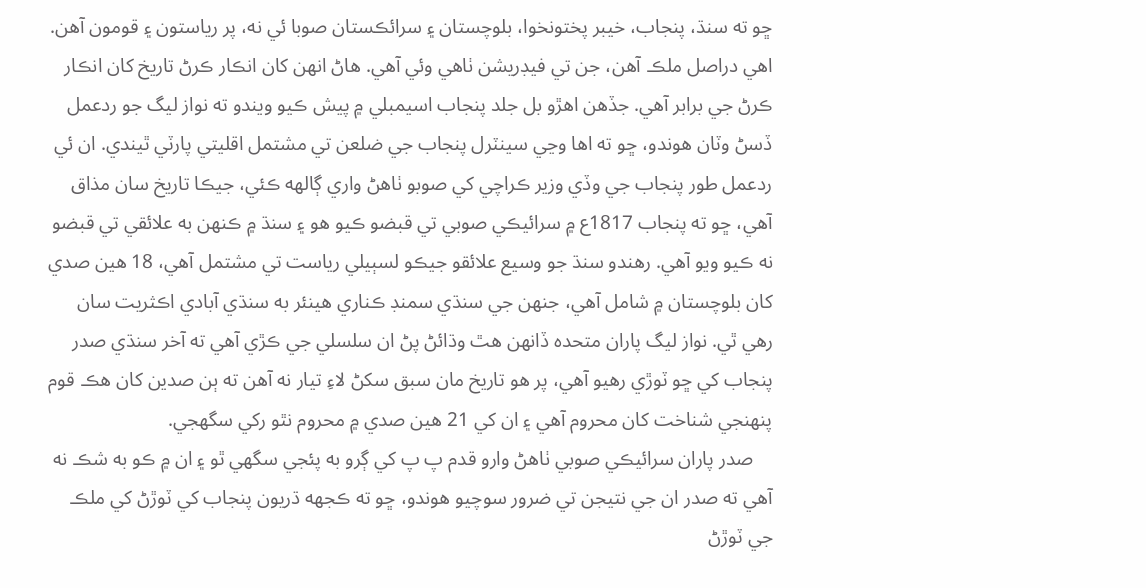ڇو ته سنڌ، پنجاب، خيبر پختونخوا، بلوچستان ۽ سرائڪستان صوبا ئي نه، پر رياستون ۽ قومون آهن. اهي دراصل ملڪ آهن، جن تي فيڊريشن ٺاهي وئي آهي. هاڻ انهن کان انڪار ڪرڻ تاريخ کان انڪار ڪرڻ جي برابر آهي. جڏهن اهڙو بل جلد پنجاب اسيمبلي ۾ پيش ڪيو ويندو ته نواز ليگ جو ردعمل ڏسڻ وٽان هوندو، ڇو ته اها وڃي سينٽرل پنجاب جي ضلعن تي مشتمل اقليتي پارٽي ٿيندي. ان ئي ردعمل طور پنجاب جي وڏي وزير ڪراچي کي صوبو ٺاهڻ واري ڳالهه ڪئي، جيڪا تاريخ سان مذاق آهي، ڇو ته پنجاب 1817ع ۾ سرائيڪي صوبي تي قبضو ڪيو هو ۽ سنڌ ۾ ڪنهن به علائقي تي قبضو نه ڪيو ويو آهي. رهندو سنڌ جو وسيع علائقو جيڪو لسٻيلي رياست تي مشتمل آهي، 18 هين صدي کان بلوچستان ۾ شامل آهي، جنهن جي سنڌي سمنڊ ڪناري هينئر به سنڌي آبادي اڪثريت سان رهي ٿي. نواز ليگ پاران متحده ڏانهن هٿ وڌائڻ پڻ ان سلسلي جي ڪڙي آهي ته آخر سنڌي صدر پنجاب کي ڇو ٽوڙي رهيو آهي، پر هو تاريخ مان سبق سکڻ لاءِ تيار نه آهن ته ٻن صدين کان هڪ قوم پنهنجي شناخت کان محروم آهي ۽ ان کي 21 هين صدي ۾ محروم نٿو رکي سگهجي.
    صدر پاران سرائيڪي صوبي ٺاهڻ وارو قدم پ پ کي ڳرو به پئجي سگهي ٿو ۽ ان ۾ ڪو به شڪ نه آهي ته صدر ان جي نتيجن تي ضرور سوچيو هوندو، ڇو ته ڪجهه ڌريون پنجاب کي ٽوڙڻ کي ملڪ جي ٽوڙڻ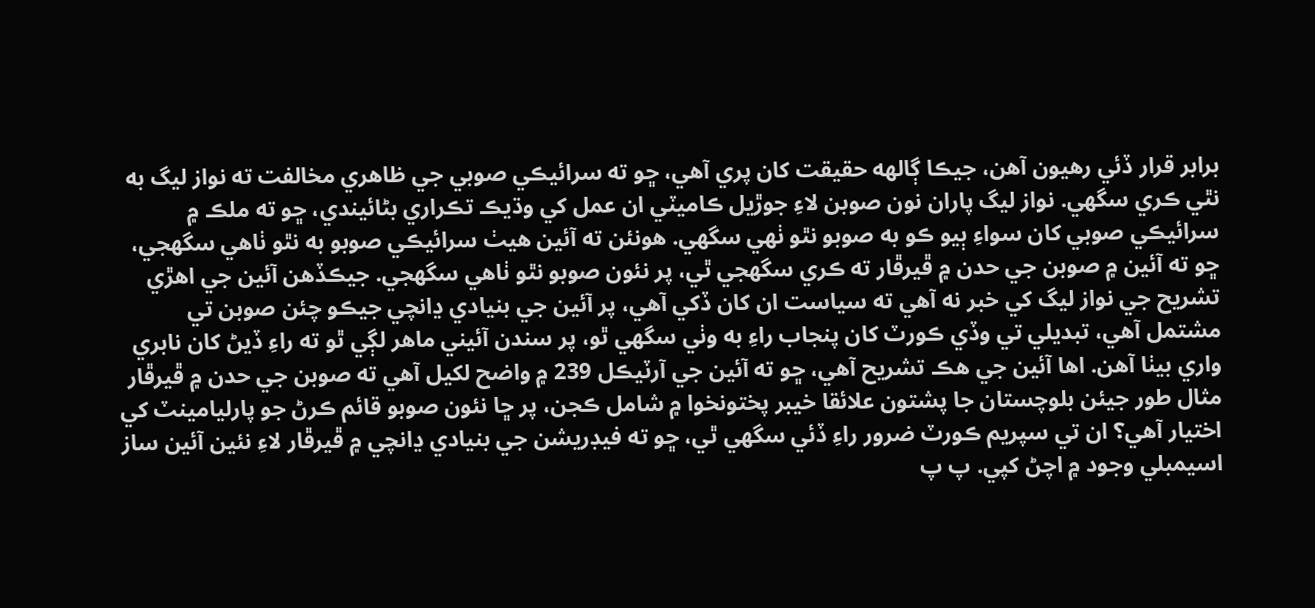برابر قرار ڏئي رهيون آهن، جيڪا ڳالهه حقيقت کان پري آهي، ڇو ته سرائيڪي صوبي جي ظاهري مخالفت ته نواز ليگ به نٿي ڪري سگهي. نواز ليگ پاران نون صوبن لاءِ جوڙيل ڪاميٽي ان عمل کي وڌيڪ تڪراري بڻائيندي، ڇو ته ملڪ ۾ سرائيڪي صوبي کان سواءِ ٻيو ڪو به صوبو نٿو ٺهي سگهي. هونئن ته آئين هيٺ سرائيڪي صوبو به نٿو ٺاهي سگهجي، ڇو ته آئين ۾ صوبن جي حدن ۾ ڦيرڦار ته ڪري سگهجي ٿي، پر نئون صوبو نٿو ٺاهي سگهجي. جيڪڏهن آئين جي اهڙي تشريح جي نواز ليگ کي خبر نه آهي ته سياست ان کان ڏکي آهي، پر آئين جي بنيادي ڍانچي جيڪو چئن صوبن تي مشتمل آهي، تبديلي تي وڏي ڪورٽ کان پنجاب راءِ به وٺي سگهي ٿو، پر سندن آئيني ماهر لڳي ٿو ته راءِ ڏيڻ کان نابري واري بيٺا آهن. اها آئين جي هڪ تشريح آهي، ڇو ته آئين جي آرٽيڪل 239 ۾ واضح لکيل آهي ته صوبن جي حدن ۾ ڦيرڦار مثال طور جيئن بلوچستان جا پشتون علائقا خيبر پختونخوا ۾ شامل ڪجن، پر ڇا نئون صوبو قائم ڪرڻ جو پارليامينٽ کي اختيار آهي؟ ان تي سپريم ڪورٽ ضرور راءِ ڏئي سگهي ٿي، ڇو ته فيڊريشن جي بنيادي ڍانچي ۾ ڦيرڦار لاءِ نئين آئين ساز اسيمبلي وجود ۾ اچڻ کپي. پ پ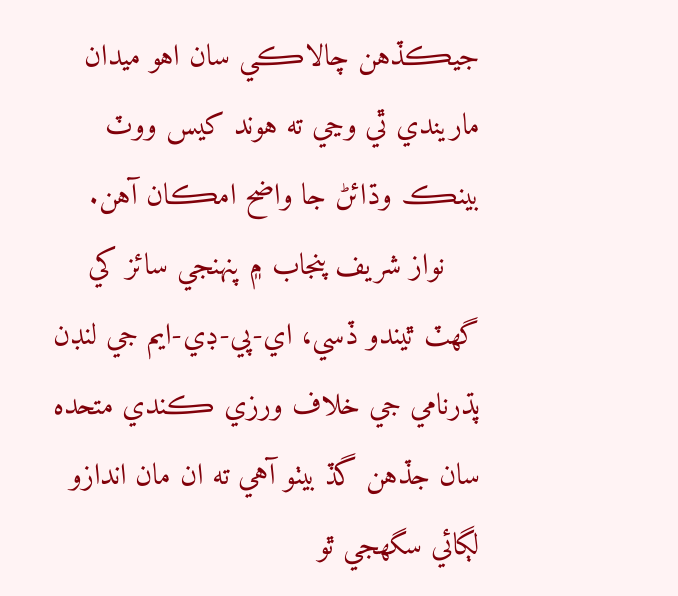جيڪڏهن چالاڪي سان اهو ميدان ماريندي ٿي وڃي ته هوند کيس ووٽ بينڪ وڌائڻ جا واضح امڪان آهن.
    نواز شريف پنجاب ۾ پنهنجي سائز کي گهٽ ٿيندو ڏسي، اي-پي-ڊي-ايم جي لنڊن پڌرنامي جي خلاف ورزي ڪندي متحده سان جڏهن گڏ بيٺو آهي ته ان مان اندازو لڳائي سگهجي ٿو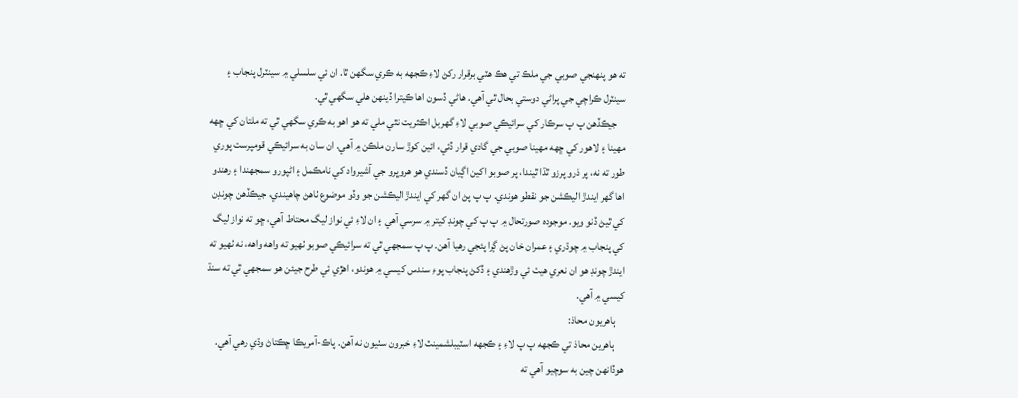ته هو پنهنجي صوبي جي ملڪ تي هڪ هٽي برقرار رکڻ لاءِ ڪجهه به ڪري سگهن ٿا. ان ئي سلسلي ۾ سينٽرل پنجاب ۽ سينٽرل ڪراچي جي پراڻي دوستي بحال ٿي آهي. هاڻي ڏسون اها ڪيترا ڏينهن هلي سگهي ٿي.
    جيڪڏهن پ پ سرڪار کي سرائيڪي صوبي لاءِ گهربل اڪثريت نٿي ملي ته هو اهو به ڪري سگهي ٿي ته ملتان کي ڇهه مهينا ۽ لاهور کي ڇهه مهينا صوبي جي گادي قرار ڏئي، ائين کوڙ سارن ملڪن ۾ آهي. ان سان به سرائيڪي قومپرست پوري طور ته نه، پر ذرو پرزو ٿڌا ٿيندا، پر صوبو اکين اڳيان ڏسندي هو هروڀرو جي آشيرواد کي نامڪمل ۽ اڻپورو سمجهندا ۽ رهندو اها گهر ايندڙ اليڪشن جو نقطو هوندي. پ پ پڻ ان گهر کي ايندڙ اليڪشن جو وڏو موضوع ٺاهڻ چاهيندي، جيڪڏهن چونڊن کي ٿيڻ ڏنو ويو. موجوده صورتحال ۾ پ پ کي چونڊ کيتر ۾ سرسي آهي ۽ ان لاءِ ئي نواز ليگ محتاط آهي، ڇو ته نواز ليگ کي پنجاب ۾ چوڌري ۽ عمران خان پڻ ڳرا پئجي رهيا آهن. پ پ سمجهي ٿي ته سرائيڪي صوبو ٺهيو ته واهه واهه، نه ٺهيو ته ايندڙ چونڊ هو ان نعري هيٺ ئي وڙهندي ۽ ڏکڻ پنجاب پوءِ سندس کيسي ۾ هوندو، اهڙي ئي طرح جيئن هو سمجهي ٿي ته سنڌ کيسي ۾ آهي.
    ٻاهريون محاذ:
    ٻاهرين محاذ تي ڪجهه پ پ لاءِ ۽ ڪجهه اسٽيبلشمينٽ لاءِ خبرون سٺيون نه آهن. پاڪ-آمريڪا ڇڪتاڻ وڌي رهي آهي. هوڏانهن چين به سوچيو آهي ته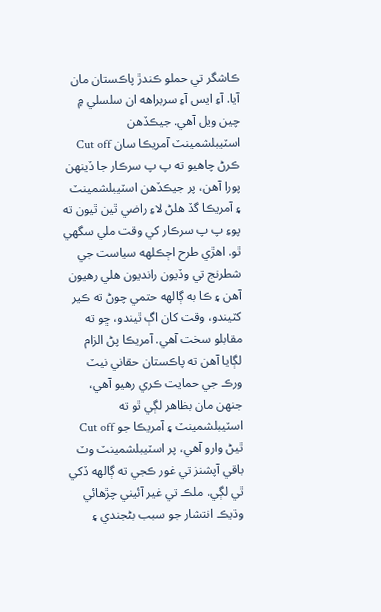ڪاشگر تي حملو ڪندڙ پاڪستان مان آيا. آءِ ايس آءِ سربراهه ان سلسلي ۾ چين ويل آهي. جيڪڏهن اسٽيبلشمينٽ آمريڪا سان Cut off ڪرڻ چاهيو ته پ پ سرڪار جا ڏينهن پورا آهن، پر جيڪڏهن اسٽيبلشمينٽ ۽ آمريڪا گڏ هلڻ لاءِ راضي ٿين ٿيون ته پوءِ پ پ سرڪار کي وقت ملي سگهي ٿو. اهڙي طرح اڄڪلهه سياست جي شطرنج تي وڏيون رانديون هلي رهيون آهن ۽ ڪا به ڳالهه حتمي چوڻ ته ڪير کٽيندو، وقت کان اڳ ٿيندو، ڇو ته مقابلو سخت آهي. آمريڪا پڻ الزام لڳايا آهن ته پاڪستان حقاني نيٽ ورڪ جي حمايت ڪري رهيو آهي، جنهن مان بظاهر لڳي ٿو ته اسٽيبلشمينٽ ۽ آمريڪا جو Cut off ٿيڻ وارو آهي، پر اسٽيبلشمينٽ وٽ باقي آپشنز تي غور ڪجي ته ڳالهه ڏکي ٿي لڳي. ملڪ تي غير آئيني چڙهائي وڌيڪ انتشار جو سبب بڻجندي ۽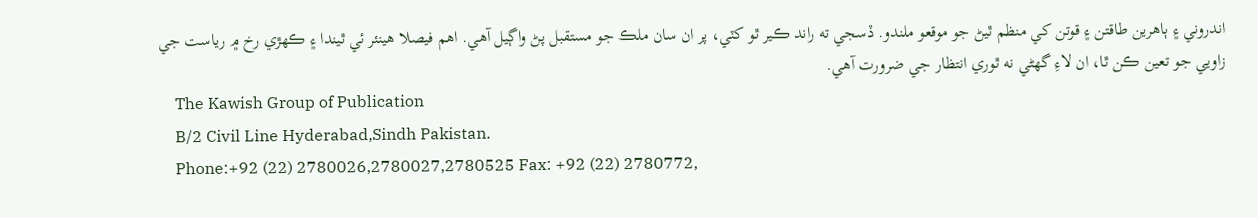اندروني ۽ ٻاهرين طاقتن ۽ قوتن کي منظم ٿيڻ جو موقعو ملندو. ڏسجي ته راند ڪير ٿو کٽي، پر ان سان ملڪ جو مستقبل پڻ واڳيل آهي. اهم فيصلا هينئر ئي ٿيندا ۽ ڪهڙي رخ ۾ رياست جي زاويي جو تعين ڪن ٿا، ان لاءِ گهڻي نه ٿوري انتظار جي ضرورت آهي.
    The Kawish Group of Publication
    B/2 Civil Line Hyderabad,Sindh Pakistan.
    Phone:+92 (22) 2780026,2780027,2780525 Fax: +92 (22) 2780772,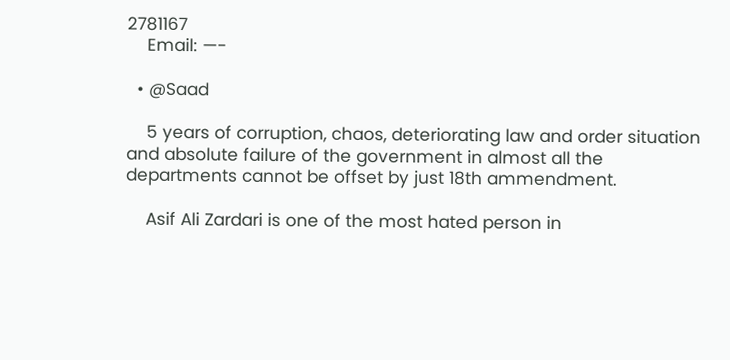2781167
    Email: —-

  • @Saad

    5 years of corruption, chaos, deteriorating law and order situation and absolute failure of the government in almost all the departments cannot be offset by just 18th ammendment.

    Asif Ali Zardari is one of the most hated person in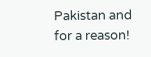Pakistan and for a reason!